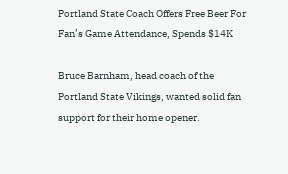Portland State Coach Offers Free Beer For Fan’s Game Attendance, Spends $14K

Bruce Barnham, head coach of the Portland State Vikings, wanted solid fan support for their home opener.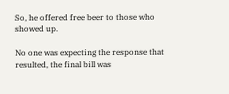So, he offered free beer to those who showed up.

No one was expecting the response that resulted, the final bill was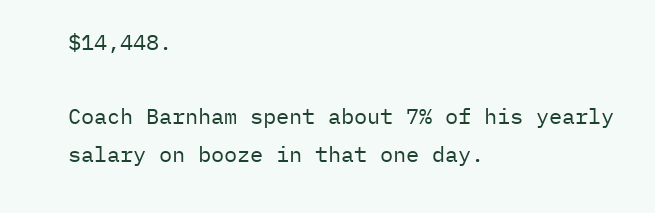$14,448.

Coach Barnham spent about 7% of his yearly salary on booze in that one day.